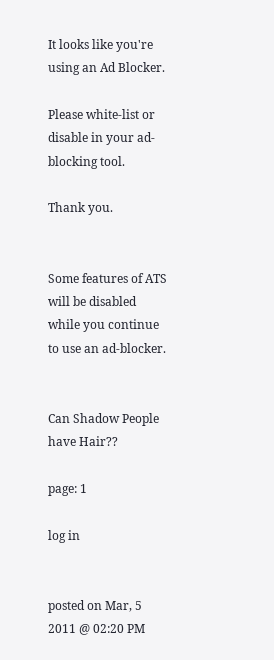It looks like you're using an Ad Blocker.

Please white-list or disable in your ad-blocking tool.

Thank you.


Some features of ATS will be disabled while you continue to use an ad-blocker.


Can Shadow People have Hair??

page: 1

log in


posted on Mar, 5 2011 @ 02:20 PM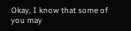Okay, I know that some of you may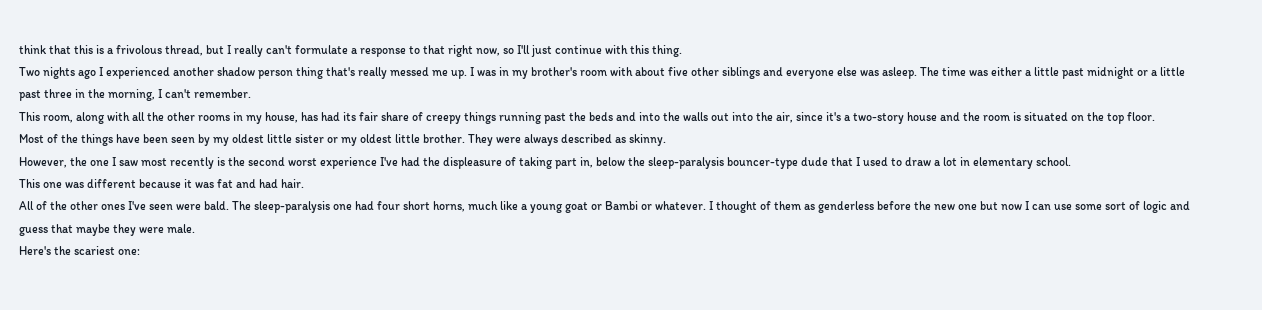think that this is a frivolous thread, but I really can't formulate a response to that right now, so I'll just continue with this thing.
Two nights ago I experienced another shadow person thing that's really messed me up. I was in my brother's room with about five other siblings and everyone else was asleep. The time was either a little past midnight or a little past three in the morning, I can't remember.
This room, along with all the other rooms in my house, has had its fair share of creepy things running past the beds and into the walls out into the air, since it's a two-story house and the room is situated on the top floor.
Most of the things have been seen by my oldest little sister or my oldest little brother. They were always described as skinny.
However, the one I saw most recently is the second worst experience I've had the displeasure of taking part in, below the sleep-paralysis bouncer-type dude that I used to draw a lot in elementary school.
This one was different because it was fat and had hair.
All of the other ones I've seen were bald. The sleep-paralysis one had four short horns, much like a young goat or Bambi or whatever. I thought of them as genderless before the new one but now I can use some sort of logic and guess that maybe they were male.
Here's the scariest one: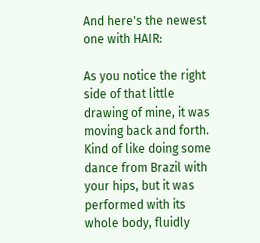And here's the newest one with HAIR:

As you notice the right side of that little drawing of mine, it was moving back and forth. Kind of like doing some dance from Brazil with your hips, but it was performed with its whole body, fluidly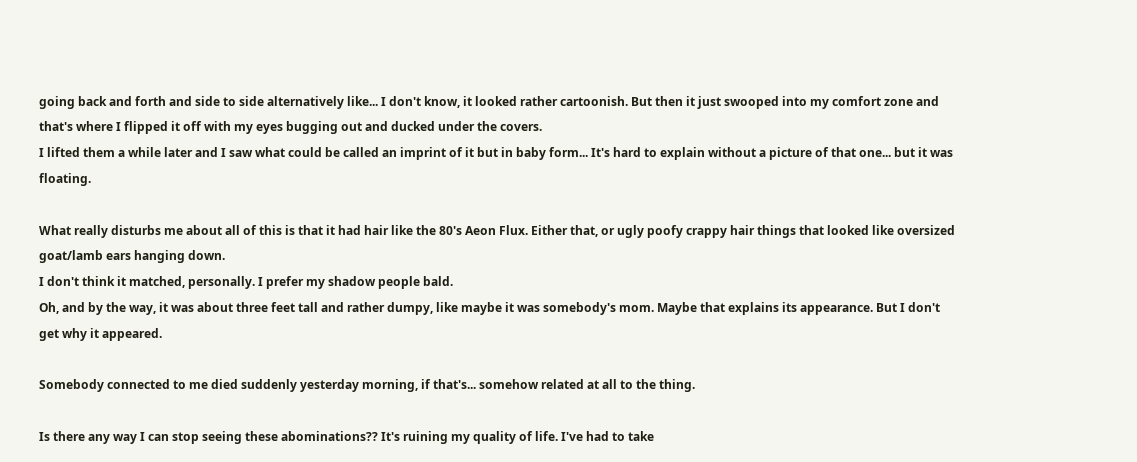going back and forth and side to side alternatively like... I don't know, it looked rather cartoonish. But then it just swooped into my comfort zone and that's where I flipped it off with my eyes bugging out and ducked under the covers.
I lifted them a while later and I saw what could be called an imprint of it but in baby form... It's hard to explain without a picture of that one... but it was floating.

What really disturbs me about all of this is that it had hair like the 80's Aeon Flux. Either that, or ugly poofy crappy hair things that looked like oversized goat/lamb ears hanging down.
I don't think it matched, personally. I prefer my shadow people bald.
Oh, and by the way, it was about three feet tall and rather dumpy, like maybe it was somebody's mom. Maybe that explains its appearance. But I don't get why it appeared.

Somebody connected to me died suddenly yesterday morning, if that's... somehow related at all to the thing.

Is there any way I can stop seeing these abominations?? It's ruining my quality of life. I've had to take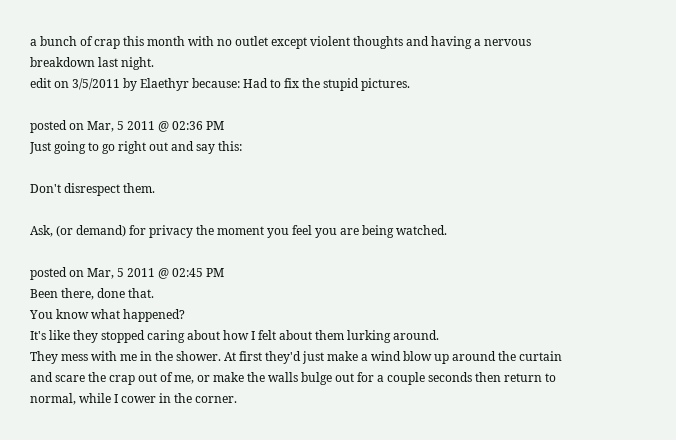a bunch of crap this month with no outlet except violent thoughts and having a nervous breakdown last night.
edit on 3/5/2011 by Elaethyr because: Had to fix the stupid pictures.

posted on Mar, 5 2011 @ 02:36 PM
Just going to go right out and say this:

Don't disrespect them.

Ask, (or demand) for privacy the moment you feel you are being watched.

posted on Mar, 5 2011 @ 02:45 PM
Been there, done that.
You know what happened?
It's like they stopped caring about how I felt about them lurking around.
They mess with me in the shower. At first they'd just make a wind blow up around the curtain and scare the crap out of me, or make the walls bulge out for a couple seconds then return to normal, while I cower in the corner.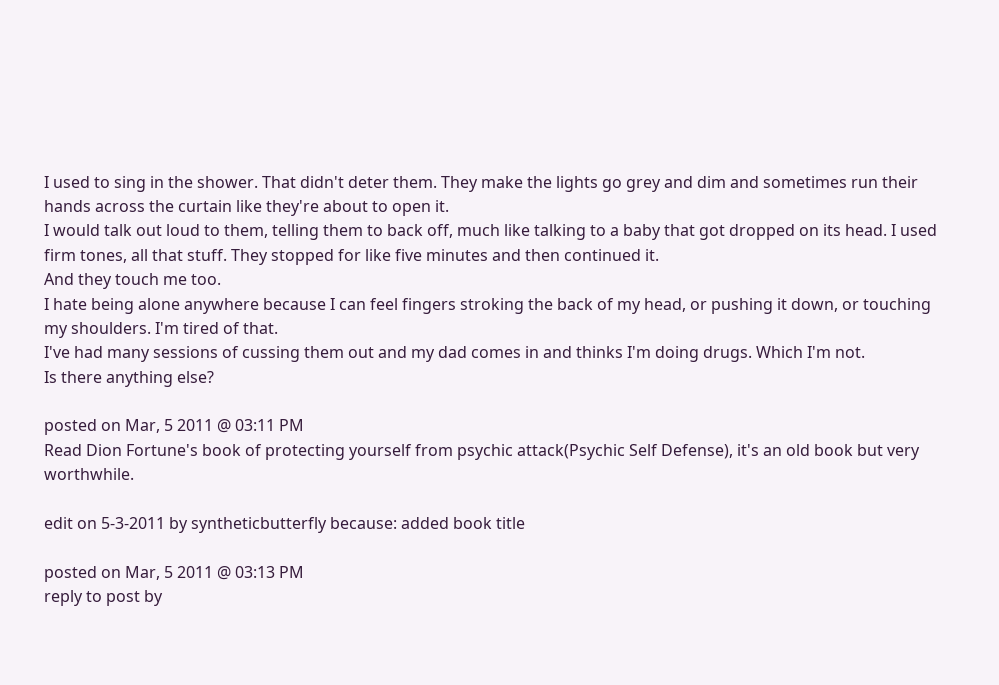I used to sing in the shower. That didn't deter them. They make the lights go grey and dim and sometimes run their hands across the curtain like they're about to open it.
I would talk out loud to them, telling them to back off, much like talking to a baby that got dropped on its head. I used firm tones, all that stuff. They stopped for like five minutes and then continued it.
And they touch me too.
I hate being alone anywhere because I can feel fingers stroking the back of my head, or pushing it down, or touching my shoulders. I'm tired of that.
I've had many sessions of cussing them out and my dad comes in and thinks I'm doing drugs. Which I'm not.
Is there anything else?

posted on Mar, 5 2011 @ 03:11 PM
Read Dion Fortune's book of protecting yourself from psychic attack(Psychic Self Defense), it's an old book but very worthwhile.

edit on 5-3-2011 by syntheticbutterfly because: added book title

posted on Mar, 5 2011 @ 03:13 PM
reply to post by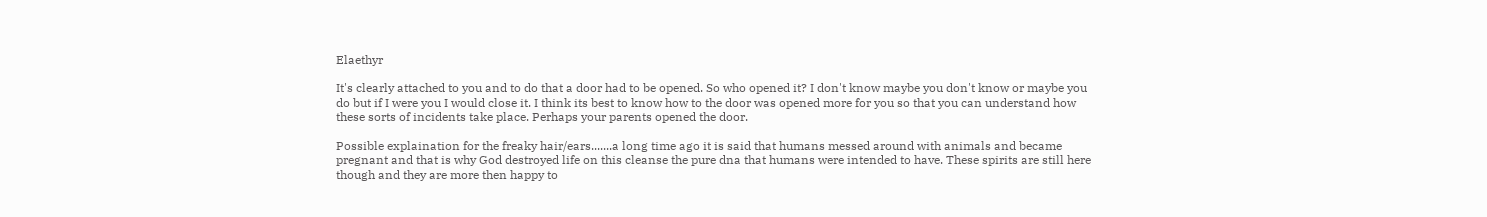Elaethyr

It's clearly attached to you and to do that a door had to be opened. So who opened it? I don't know maybe you don't know or maybe you do but if I were you I would close it. I think its best to know how to the door was opened more for you so that you can understand how these sorts of incidents take place. Perhaps your parents opened the door.

Possible explaination for the freaky hair/ears.......a long time ago it is said that humans messed around with animals and became pregnant and that is why God destroyed life on this cleanse the pure dna that humans were intended to have. These spirits are still here though and they are more then happy to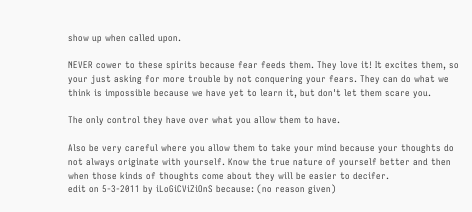show up when called upon.

NEVER cower to these spirits because fear feeds them. They love it! It excites them, so your just asking for more trouble by not conquering your fears. They can do what we think is impossible because we have yet to learn it, but don't let them scare you.

The only control they have over what you allow them to have.

Also be very careful where you allow them to take your mind because your thoughts do not always originate with yourself. Know the true nature of yourself better and then when those kinds of thoughts come about they will be easier to decifer.
edit on 5-3-2011 by iLoGiCViZiOnS because: (no reason given)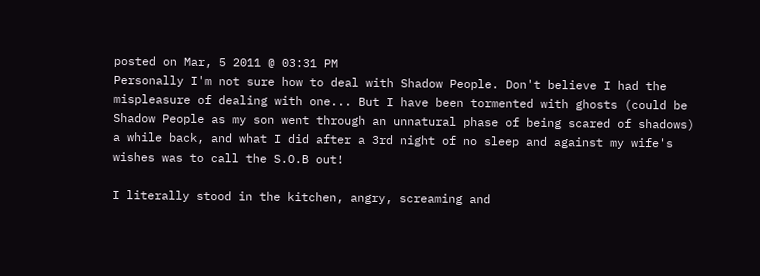posted on Mar, 5 2011 @ 03:31 PM
Personally I'm not sure how to deal with Shadow People. Don't believe I had the mispleasure of dealing with one... But I have been tormented with ghosts (could be Shadow People as my son went through an unnatural phase of being scared of shadows) a while back, and what I did after a 3rd night of no sleep and against my wife's wishes was to call the S.O.B out!

I literally stood in the kitchen, angry, screaming and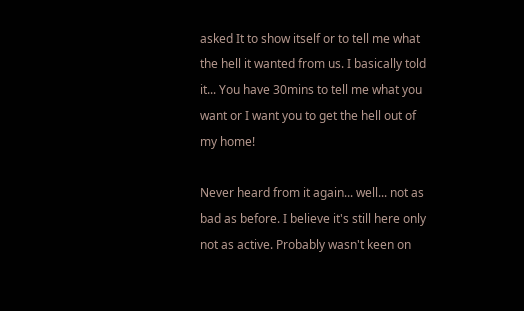asked It to show itself or to tell me what the hell it wanted from us. I basically told it... You have 30mins to tell me what you want or I want you to get the hell out of my home!

Never heard from it again... well... not as bad as before. I believe it's still here only not as active. Probably wasn't keen on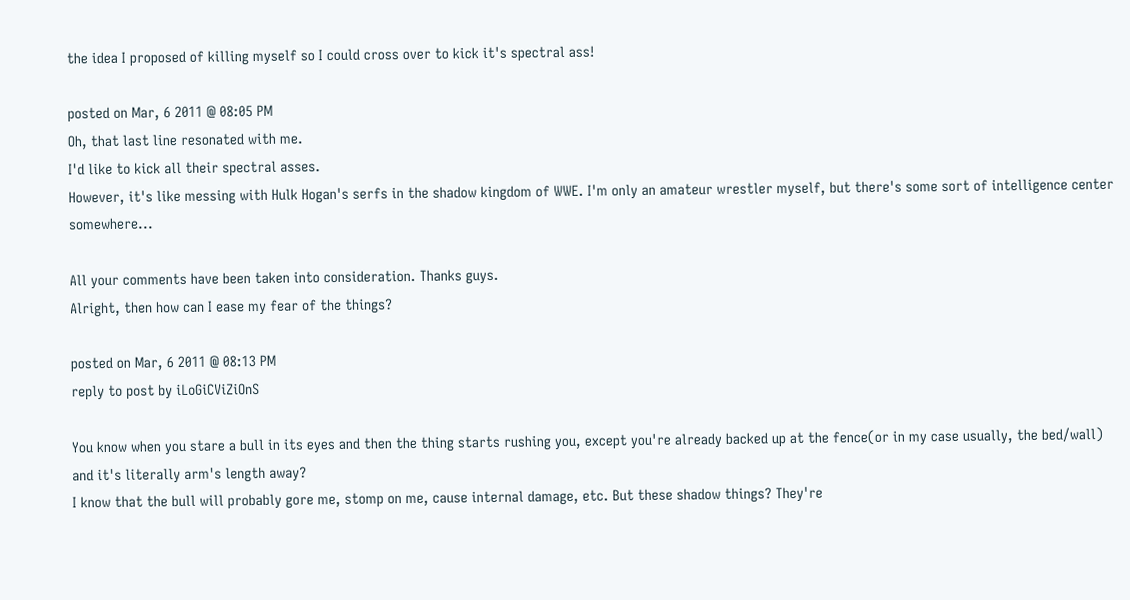the idea I proposed of killing myself so I could cross over to kick it's spectral ass!

posted on Mar, 6 2011 @ 08:05 PM
Oh, that last line resonated with me.
I'd like to kick all their spectral asses.
However, it's like messing with Hulk Hogan's serfs in the shadow kingdom of WWE. I'm only an amateur wrestler myself, but there's some sort of intelligence center somewhere...

All your comments have been taken into consideration. Thanks guys.
Alright, then how can I ease my fear of the things?

posted on Mar, 6 2011 @ 08:13 PM
reply to post by iLoGiCViZiOnS

You know when you stare a bull in its eyes and then the thing starts rushing you, except you're already backed up at the fence(or in my case usually, the bed/wall) and it's literally arm's length away?
I know that the bull will probably gore me, stomp on me, cause internal damage, etc. But these shadow things? They're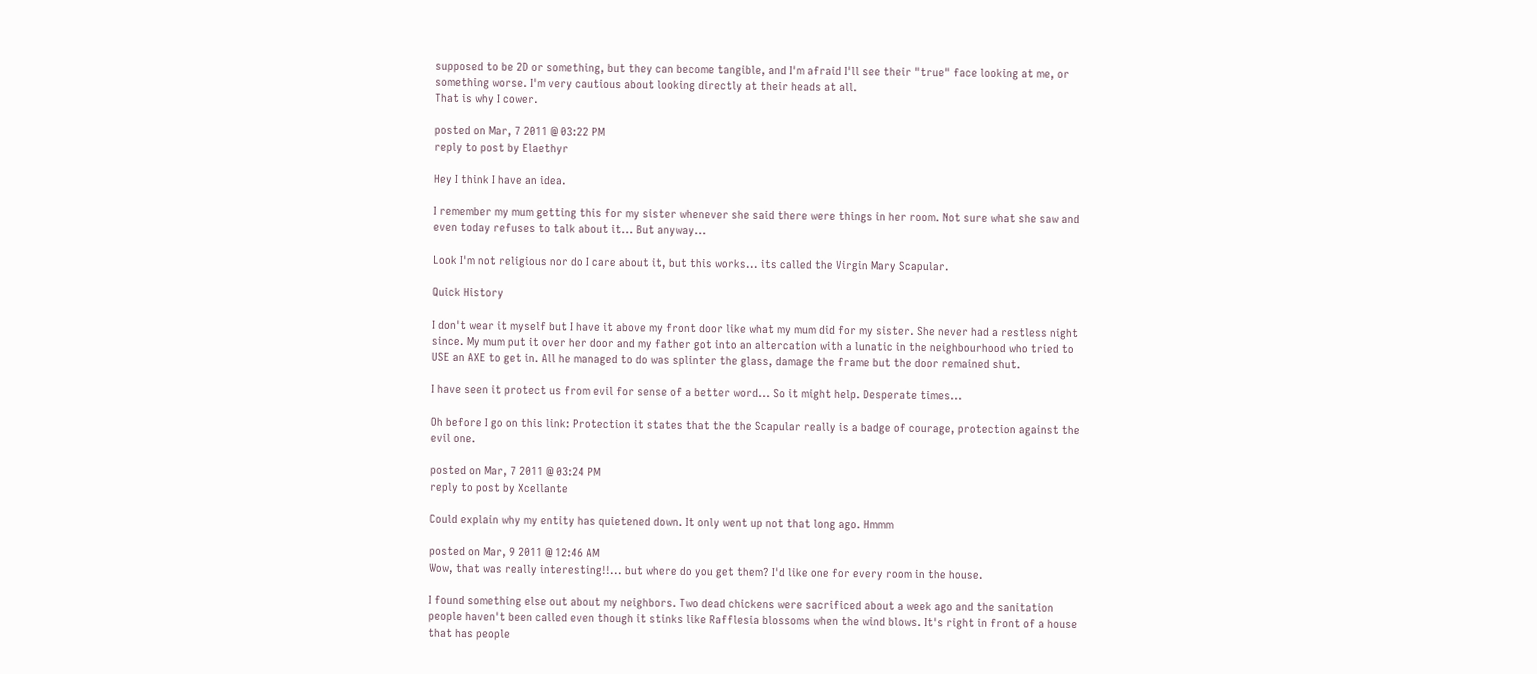supposed to be 2D or something, but they can become tangible, and I'm afraid I'll see their "true" face looking at me, or something worse. I'm very cautious about looking directly at their heads at all.
That is why I cower.

posted on Mar, 7 2011 @ 03:22 PM
reply to post by Elaethyr

Hey I think I have an idea.

I remember my mum getting this for my sister whenever she said there were things in her room. Not sure what she saw and even today refuses to talk about it... But anyway...

Look I'm not religious nor do I care about it, but this works... its called the Virgin Mary Scapular.

Quick History

I don't wear it myself but I have it above my front door like what my mum did for my sister. She never had a restless night since. My mum put it over her door and my father got into an altercation with a lunatic in the neighbourhood who tried to USE an AXE to get in. All he managed to do was splinter the glass, damage the frame but the door remained shut.

I have seen it protect us from evil for sense of a better word... So it might help. Desperate times...

Oh before I go on this link: Protection it states that the the Scapular really is a badge of courage, protection against the evil one.

posted on Mar, 7 2011 @ 03:24 PM
reply to post by Xcellante

Could explain why my entity has quietened down. It only went up not that long ago. Hmmm

posted on Mar, 9 2011 @ 12:46 AM
Wow, that was really interesting!!... but where do you get them? I'd like one for every room in the house.

I found something else out about my neighbors. Two dead chickens were sacrificed about a week ago and the sanitation people haven't been called even though it stinks like Rafflesia blossoms when the wind blows. It's right in front of a house that has people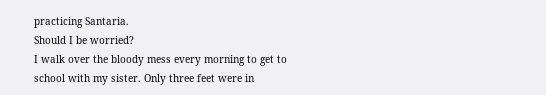practicing Santaria.
Should I be worried?
I walk over the bloody mess every morning to get to school with my sister. Only three feet were in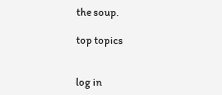the soup.

top topics


log in